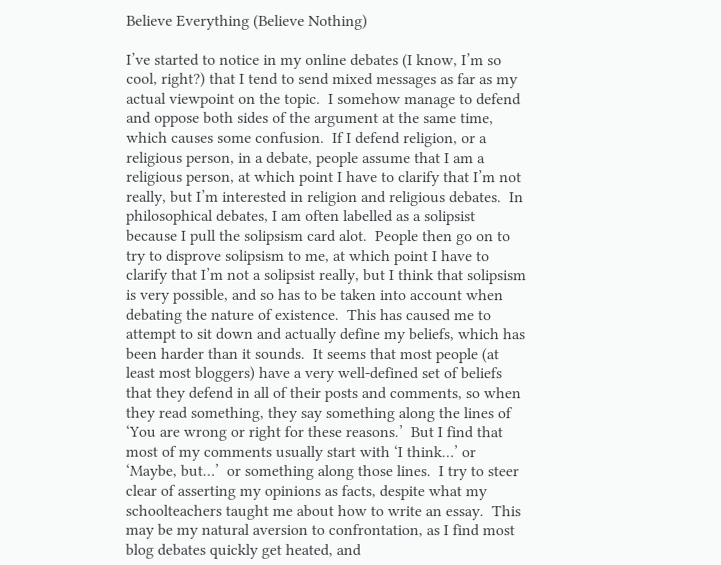Believe Everything (Believe Nothing)

I’ve started to notice in my online debates (I know, I’m so cool, right?) that I tend to send mixed messages as far as my actual viewpoint on the topic.  I somehow manage to defend and oppose both sides of the argument at the same time, which causes some confusion.  If I defend religion, or a religious person, in a debate, people assume that I am a religious person, at which point I have to clarify that I’m not really, but I’m interested in religion and religious debates.  In philosophical debates, I am often labelled as a solipsist because I pull the solipsism card alot.  People then go on to try to disprove solipsism to me, at which point I have to clarify that I’m not a solipsist really, but I think that solipsism is very possible, and so has to be taken into account when debating the nature of existence.  This has caused me to attempt to sit down and actually define my beliefs, which has been harder than it sounds.  It seems that most people (at least most bloggers) have a very well-defined set of beliefs that they defend in all of their posts and comments, so when they read something, they say something along the lines of ‘You are wrong or right for these reasons.’  But I find that most of my comments usually start with ‘I think…’ or ‘Maybe, but…’  or something along those lines.  I try to steer clear of asserting my opinions as facts, despite what my schoolteachers taught me about how to write an essay.  This may be my natural aversion to confrontation, as I find most blog debates quickly get heated, and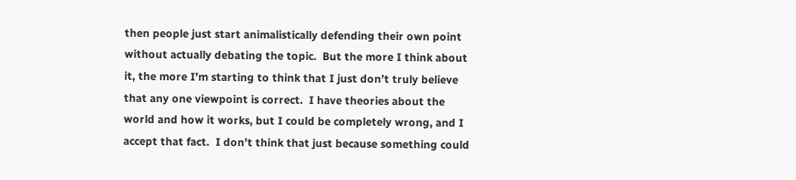then people just start animalistically defending their own point without actually debating the topic.  But the more I think about it, the more I’m starting to think that I just don’t truly believe that any one viewpoint is correct.  I have theories about the world and how it works, but I could be completely wrong, and I accept that fact.  I don’t think that just because something could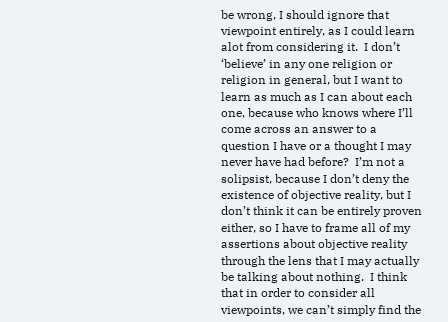be wrong, I should ignore that viewpoint entirely, as I could learn alot from considering it.  I don’t ‘believe’ in any one religion or religion in general, but I want to learn as much as I can about each one, because who knows where I’ll come across an answer to a question I have or a thought I may never have had before?  I’m not a solipsist, because I don’t deny the existence of objective reality, but I don’t think it can be entirely proven either, so I have to frame all of my assertions about objective reality through the lens that I may actually be talking about nothing.  I think that in order to consider all viewpoints, we can’t simply find the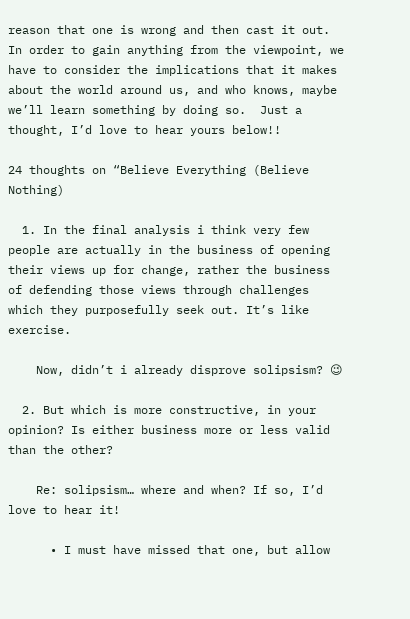reason that one is wrong and then cast it out.  In order to gain anything from the viewpoint, we have to consider the implications that it makes about the world around us, and who knows, maybe we’ll learn something by doing so.  Just a thought, I’d love to hear yours below!!

24 thoughts on “Believe Everything (Believe Nothing)

  1. In the final analysis i think very few people are actually in the business of opening their views up for change, rather the business of defending those views through challenges which they purposefully seek out. It’s like exercise.

    Now, didn’t i already disprove solipsism? 😉

  2. But which is more constructive, in your opinion? Is either business more or less valid than the other?

    Re: solipsism… where and when? If so, I’d love to hear it!

      • I must have missed that one, but allow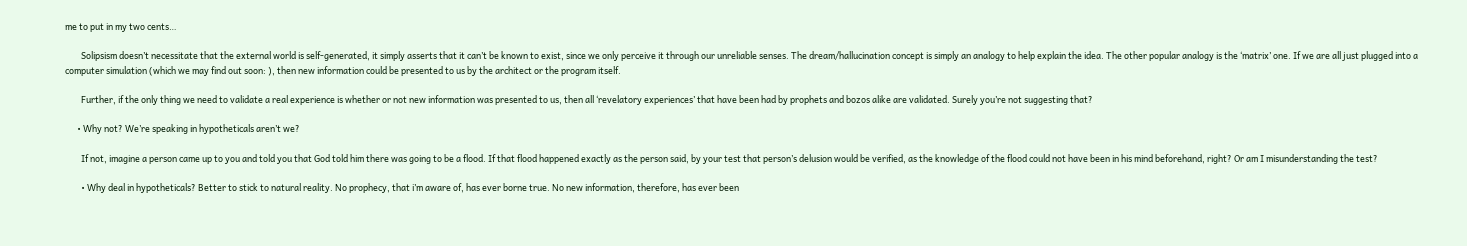me to put in my two cents…

        Solipsism doesn’t necessitate that the external world is self-generated, it simply asserts that it can’t be known to exist, since we only perceive it through our unreliable senses. The dream/hallucination concept is simply an analogy to help explain the idea. The other popular analogy is the ‘matrix’ one. If we are all just plugged into a computer simulation (which we may find out soon: ), then new information could be presented to us by the architect or the program itself.

        Further, if the only thing we need to validate a real experience is whether or not new information was presented to us, then all ‘revelatory experiences’ that have been had by prophets and bozos alike are validated. Surely you’re not suggesting that?

      • Why not? We’re speaking in hypotheticals aren’t we?

        If not, imagine a person came up to you and told you that God told him there was going to be a flood. If that flood happened exactly as the person said, by your test that person’s delusion would be verified, as the knowledge of the flood could not have been in his mind beforehand, right? Or am I misunderstanding the test?

        • Why deal in hypotheticals? Better to stick to natural reality. No prophecy, that i’m aware of, has ever borne true. No new information, therefore, has ever been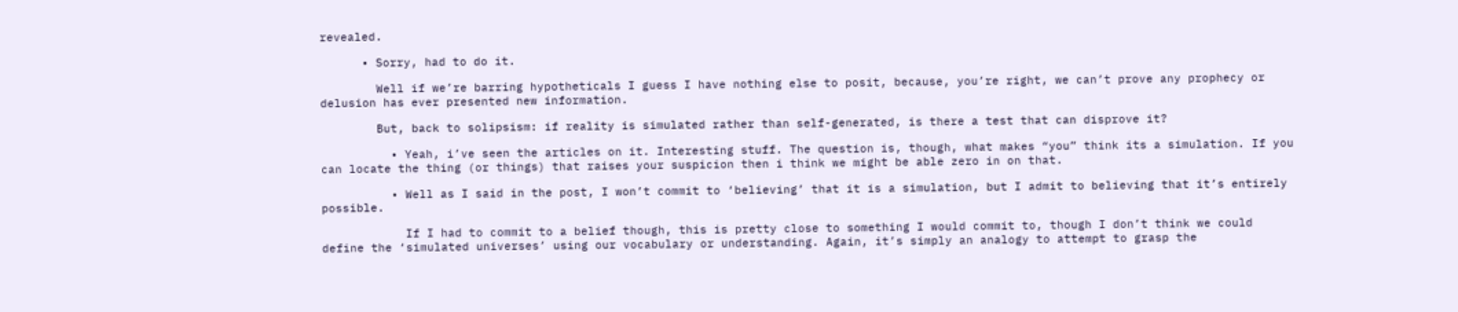revealed.

      • Sorry, had to do it.

        Well if we’re barring hypotheticals I guess I have nothing else to posit, because, you’re right, we can’t prove any prophecy or delusion has ever presented new information.

        But, back to solipsism: if reality is simulated rather than self-generated, is there a test that can disprove it?

          • Yeah, i’ve seen the articles on it. Interesting stuff. The question is, though, what makes “you” think its a simulation. If you can locate the thing (or things) that raises your suspicion then i think we might be able zero in on that.

          • Well as I said in the post, I won’t commit to ‘believing’ that it is a simulation, but I admit to believing that it’s entirely possible.

            If I had to commit to a belief though, this is pretty close to something I would commit to, though I don’t think we could define the ‘simulated universes’ using our vocabulary or understanding. Again, it’s simply an analogy to attempt to grasp the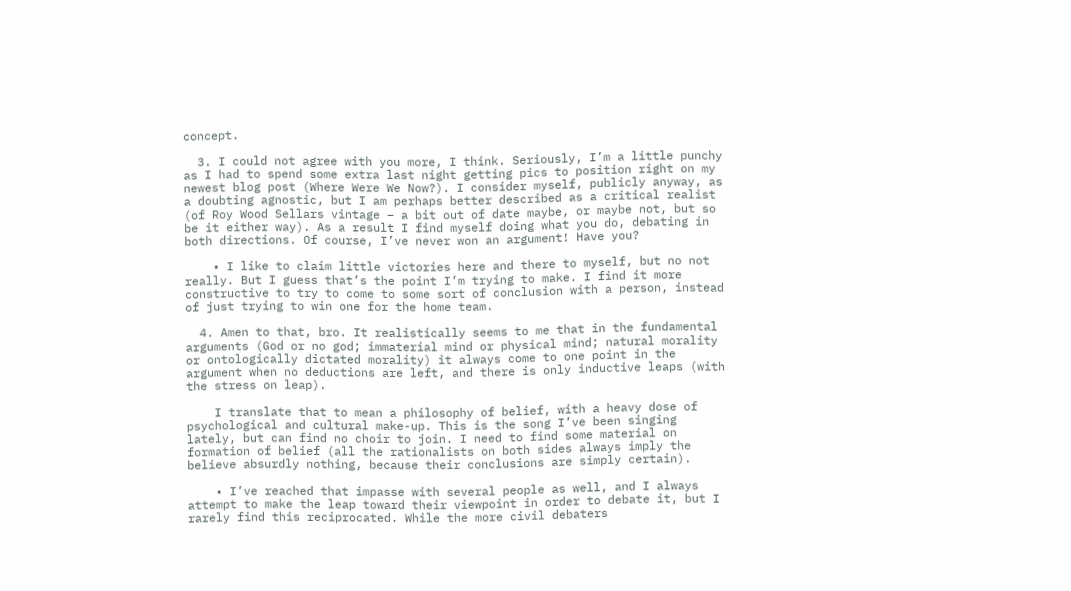concept.

  3. I could not agree with you more, I think. Seriously, I’m a little punchy as I had to spend some extra last night getting pics to position right on my newest blog post (Where Were We Now?). I consider myself, publicly anyway, as a doubting agnostic, but I am perhaps better described as a critical realist (of Roy Wood Sellars vintage – a bit out of date maybe, or maybe not, but so be it either way). As a result I find myself doing what you do, debating in both directions. Of course, I’ve never won an argument! Have you?

    • I like to claim little victories here and there to myself, but no not really. But I guess that’s the point I’m trying to make. I find it more constructive to try to come to some sort of conclusion with a person, instead of just trying to win one for the home team.

  4. Amen to that, bro. It realistically seems to me that in the fundamental arguments (God or no god; immaterial mind or physical mind; natural morality or ontologically dictated morality) it always come to one point in the argument when no deductions are left, and there is only inductive leaps (with the stress on leap).

    I translate that to mean a philosophy of belief, with a heavy dose of psychological and cultural make-up. This is the song I’ve been singing lately, but can find no choir to join. I need to find some material on formation of belief (all the rationalists on both sides always imply the believe absurdly nothing, because their conclusions are simply certain).

    • I’ve reached that impasse with several people as well, and I always attempt to make the leap toward their viewpoint in order to debate it, but I rarely find this reciprocated. While the more civil debaters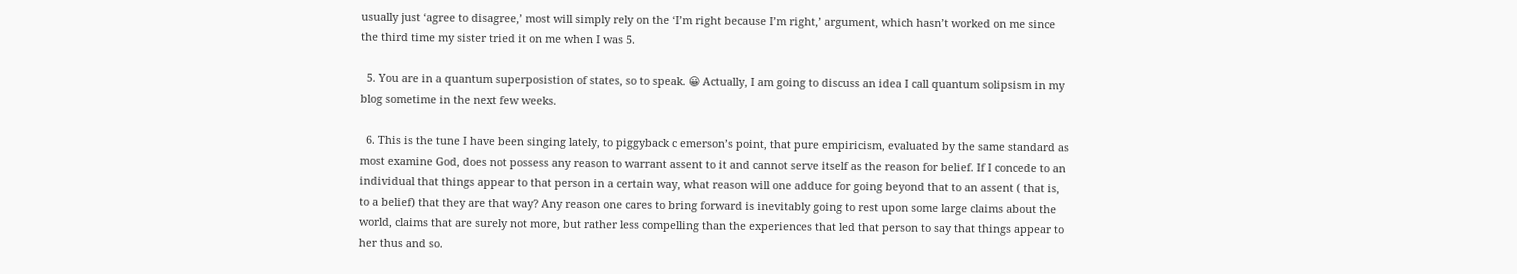usually just ‘agree to disagree,’ most will simply rely on the ‘I’m right because I’m right,’ argument, which hasn’t worked on me since the third time my sister tried it on me when I was 5.

  5. You are in a quantum superposistion of states, so to speak. 😀 Actually, I am going to discuss an idea I call quantum solipsism in my blog sometime in the next few weeks.

  6. This is the tune I have been singing lately, to piggyback c emerson’s point, that pure empiricism, evaluated by the same standard as most examine God, does not possess any reason to warrant assent to it and cannot serve itself as the reason for belief. If I concede to an individual that things appear to that person in a certain way, what reason will one adduce for going beyond that to an assent ( that is, to a belief) that they are that way? Any reason one cares to bring forward is inevitably going to rest upon some large claims about the world, claims that are surely not more, but rather less compelling than the experiences that led that person to say that things appear to her thus and so.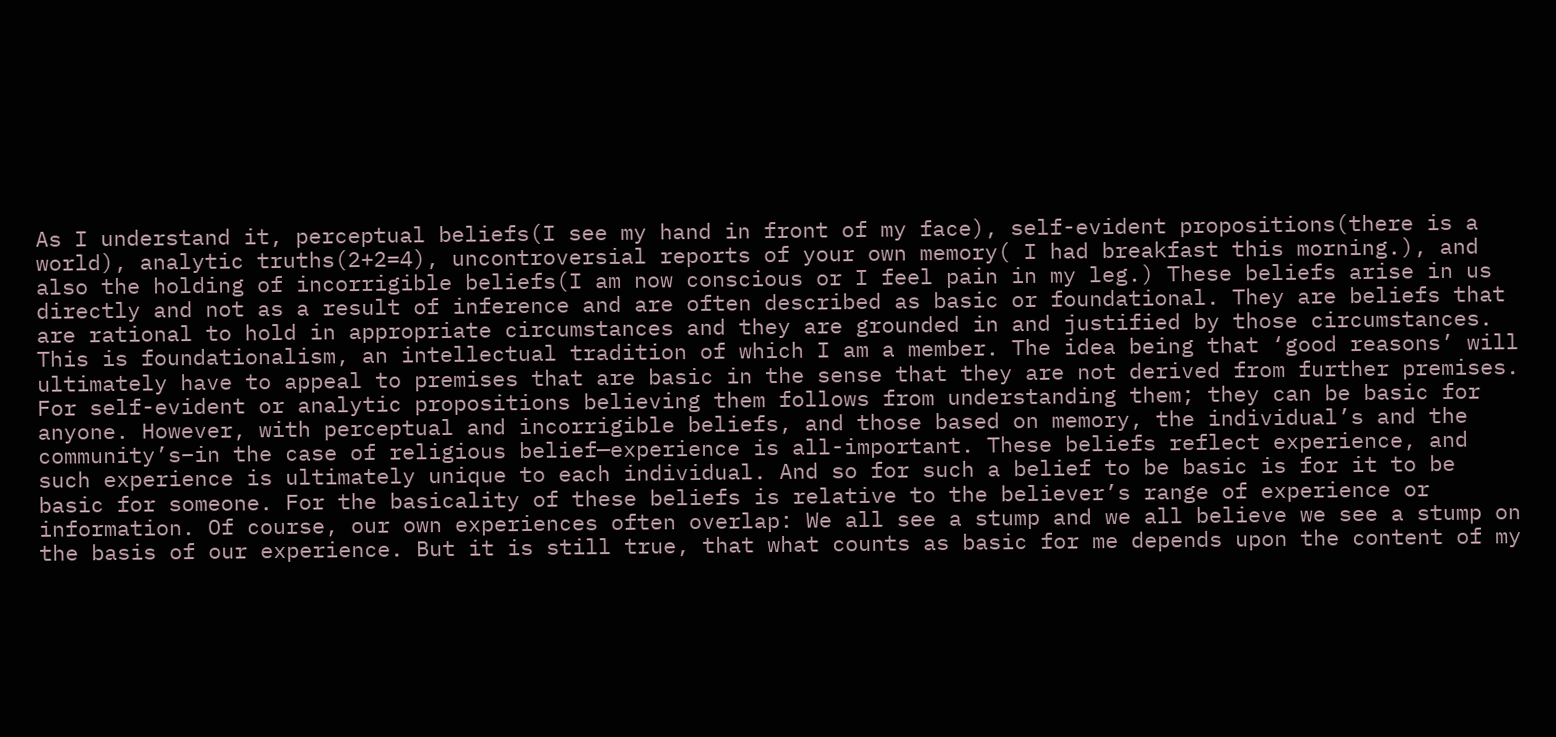As I understand it, perceptual beliefs(I see my hand in front of my face), self-evident propositions(there is a world), analytic truths(2+2=4), uncontroversial reports of your own memory( I had breakfast this morning.), and also the holding of incorrigible beliefs(I am now conscious or I feel pain in my leg.) These beliefs arise in us directly and not as a result of inference and are often described as basic or foundational. They are beliefs that are rational to hold in appropriate circumstances and they are grounded in and justified by those circumstances. This is foundationalism, an intellectual tradition of which I am a member. The idea being that ‘good reasons’ will ultimately have to appeal to premises that are basic in the sense that they are not derived from further premises. For self-evident or analytic propositions believing them follows from understanding them; they can be basic for anyone. However, with perceptual and incorrigible beliefs, and those based on memory, the individual’s and the community’s–in the case of religious belief—experience is all-important. These beliefs reflect experience, and such experience is ultimately unique to each individual. And so for such a belief to be basic is for it to be basic for someone. For the basicality of these beliefs is relative to the believer’s range of experience or information. Of course, our own experiences often overlap: We all see a stump and we all believe we see a stump on the basis of our experience. But it is still true, that what counts as basic for me depends upon the content of my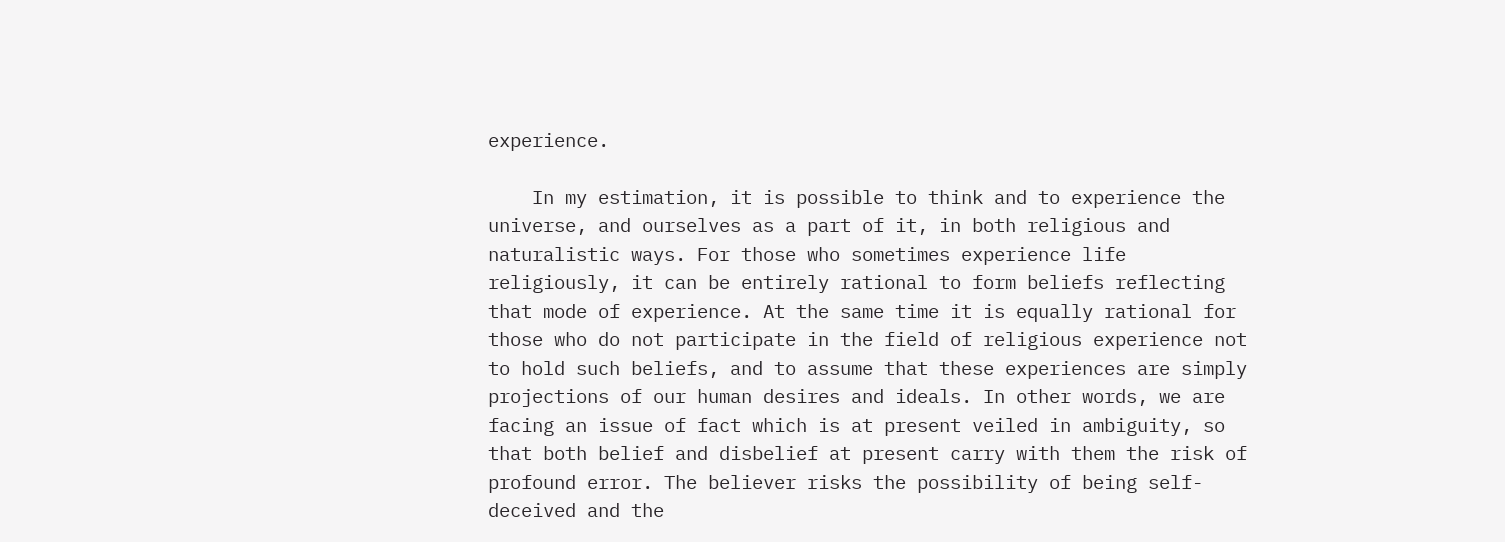experience.

    In my estimation, it is possible to think and to experience the universe, and ourselves as a part of it, in both religious and naturalistic ways. For those who sometimes experience life religiously, it can be entirely rational to form beliefs reflecting that mode of experience. At the same time it is equally rational for those who do not participate in the field of religious experience not to hold such beliefs, and to assume that these experiences are simply projections of our human desires and ideals. In other words, we are facing an issue of fact which is at present veiled in ambiguity, so that both belief and disbelief at present carry with them the risk of profound error. The believer risks the possibility of being self-deceived and the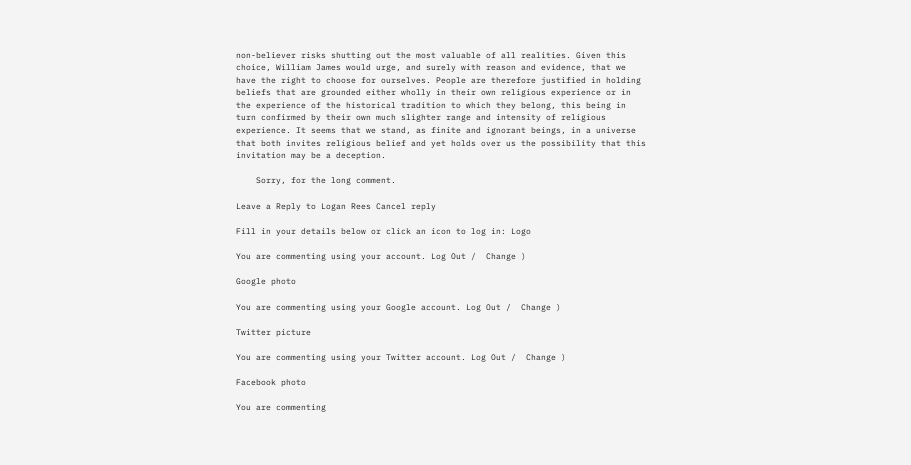non-believer risks shutting out the most valuable of all realities. Given this choice, William James would urge, and surely with reason and evidence, that we have the right to choose for ourselves. People are therefore justified in holding beliefs that are grounded either wholly in their own religious experience or in the experience of the historical tradition to which they belong, this being in turn confirmed by their own much slighter range and intensity of religious experience. It seems that we stand, as finite and ignorant beings, in a universe that both invites religious belief and yet holds over us the possibility that this invitation may be a deception.

    Sorry, for the long comment.

Leave a Reply to Logan Rees Cancel reply

Fill in your details below or click an icon to log in: Logo

You are commenting using your account. Log Out /  Change )

Google photo

You are commenting using your Google account. Log Out /  Change )

Twitter picture

You are commenting using your Twitter account. Log Out /  Change )

Facebook photo

You are commenting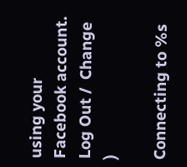using your Facebook account. Log Out /  Change )

Connecting to %s